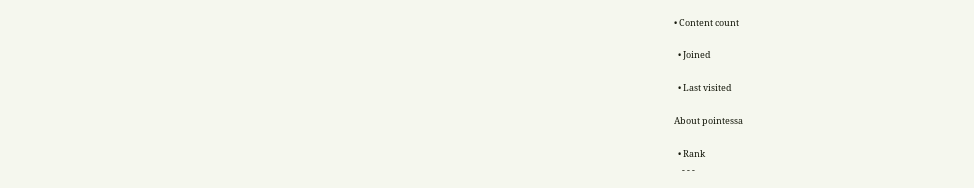• Content count

  • Joined

  • Last visited

About pointessa

  • Rank
    - - -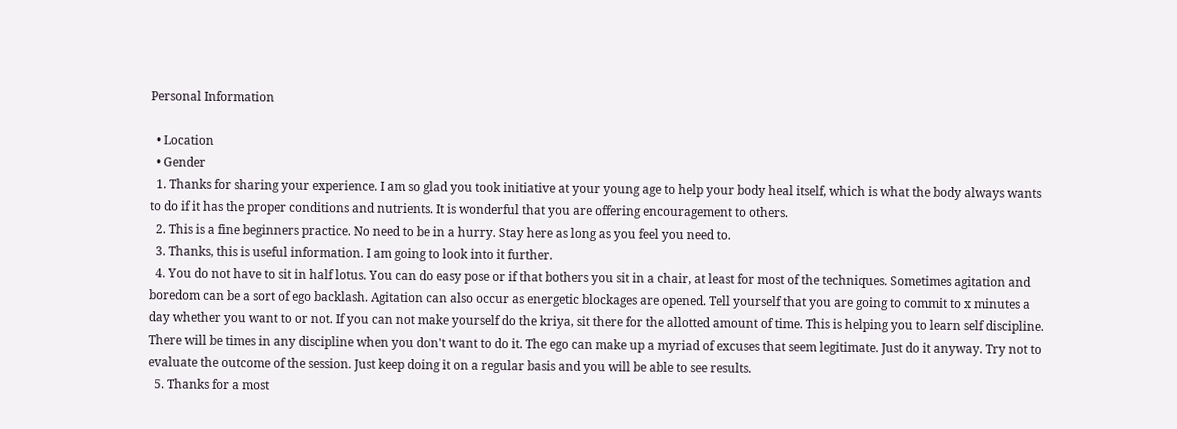Personal Information

  • Location
  • Gender
  1. Thanks for sharing your experience. I am so glad you took initiative at your young age to help your body heal itself, which is what the body always wants to do if it has the proper conditions and nutrients. It is wonderful that you are offering encouragement to others.
  2. This is a fine beginners practice. No need to be in a hurry. Stay here as long as you feel you need to.
  3. Thanks, this is useful information. I am going to look into it further.
  4. You do not have to sit in half lotus. You can do easy pose or if that bothers you sit in a chair, at least for most of the techniques. Sometimes agitation and boredom can be a sort of ego backlash. Agitation can also occur as energetic blockages are opened. Tell yourself that you are going to commit to x minutes a day whether you want to or not. If you can not make yourself do the kriya, sit there for the allotted amount of time. This is helping you to learn self discipline. There will be times in any discipline when you don't want to do it. The ego can make up a myriad of excuses that seem legitimate. Just do it anyway. Try not to evaluate the outcome of the session. Just keep doing it on a regular basis and you will be able to see results.
  5. Thanks for a most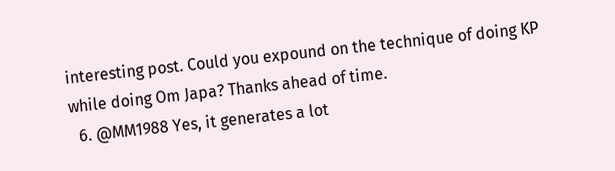interesting post. Could you expound on the technique of doing KP while doing Om Japa? Thanks ahead of time.
  6. @MM1988 Yes, it generates a lot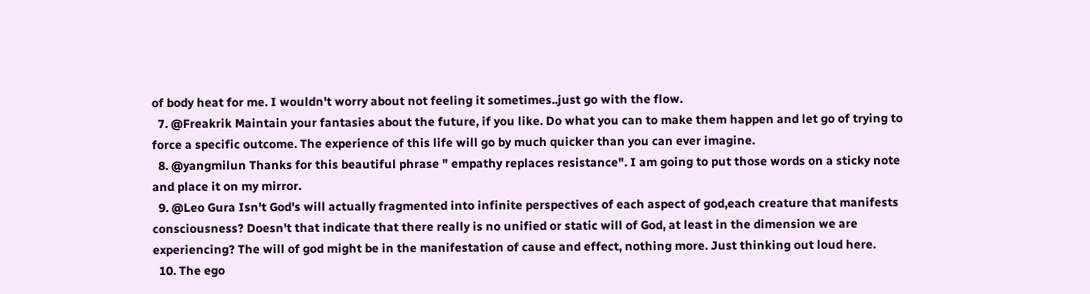of body heat for me. I wouldn't worry about not feeling it sometimes..just go with the flow.
  7. @Freakrik Maintain your fantasies about the future, if you like. Do what you can to make them happen and let go of trying to force a specific outcome. The experience of this life will go by much quicker than you can ever imagine.
  8. @yangmilun Thanks for this beautiful phrase " empathy replaces resistance". I am going to put those words on a sticky note and place it on my mirror.
  9. @Leo Gura Isn't God's will actually fragmented into infinite perspectives of each aspect of god,each creature that manifests consciousness? Doesn't that indicate that there really is no unified or static will of God, at least in the dimension we are experiencing? The will of god might be in the manifestation of cause and effect, nothing more. Just thinking out loud here.
  10. The ego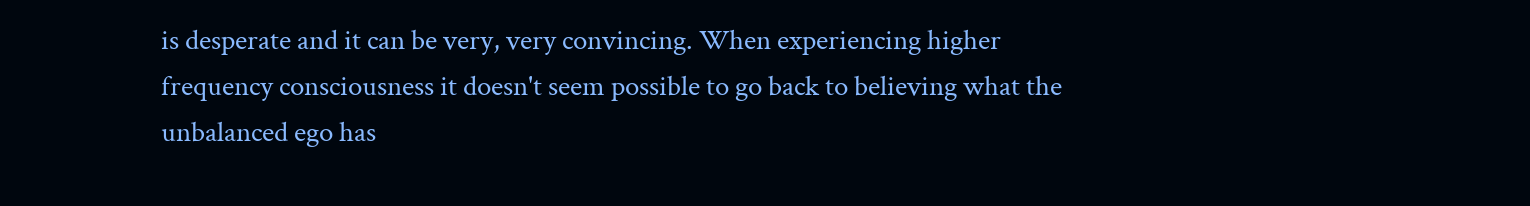is desperate and it can be very, very convincing. When experiencing higher frequency consciousness it doesn't seem possible to go back to believing what the unbalanced ego has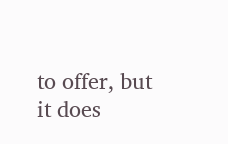to offer, but it does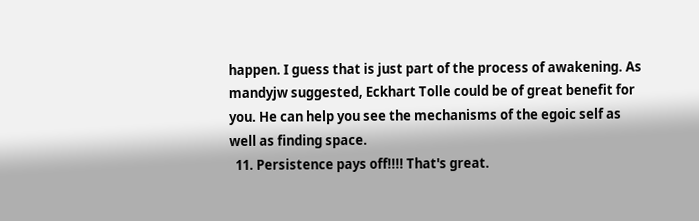happen. I guess that is just part of the process of awakening. As mandyjw suggested, Eckhart Tolle could be of great benefit for you. He can help you see the mechanisms of the egoic self as well as finding space.
  11. Persistence pays off!!!! That's great.